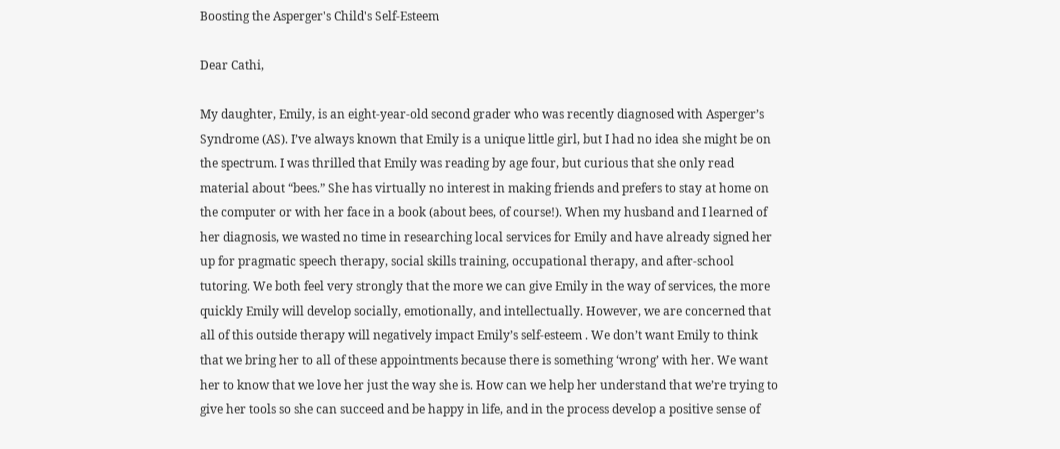Boosting the Asperger's Child's Self-Esteem

Dear Cathi,

My daughter, Emily, is an eight-year-old second grader who was recently diagnosed with Asperger’s Syndrome (AS). I’ve always known that Emily is a unique little girl, but I had no idea she might be on the spectrum. I was thrilled that Emily was reading by age four, but curious that she only read material about “bees.” She has virtually no interest in making friends and prefers to stay at home on the computer or with her face in a book (about bees, of course!). When my husband and I learned of her diagnosis, we wasted no time in researching local services for Emily and have already signed her up for pragmatic speech therapy, social skills training, occupational therapy, and after-school tutoring. We both feel very strongly that the more we can give Emily in the way of services, the more quickly Emily will develop socially, emotionally, and intellectually. However, we are concerned that all of this outside therapy will negatively impact Emily’s self-esteem . We don’t want Emily to think that we bring her to all of these appointments because there is something ‘wrong’ with her. We want her to know that we love her just the way she is. How can we help her understand that we’re trying to give her tools so she can succeed and be happy in life, and in the process develop a positive sense of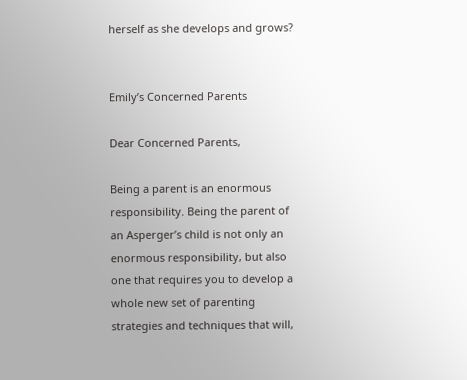herself as she develops and grows?


Emily’s Concerned Parents

Dear Concerned Parents,

Being a parent is an enormous responsibility. Being the parent of an Asperger’s child is not only an enormous responsibility, but also one that requires you to develop a whole new set of parenting strategies and techniques that will,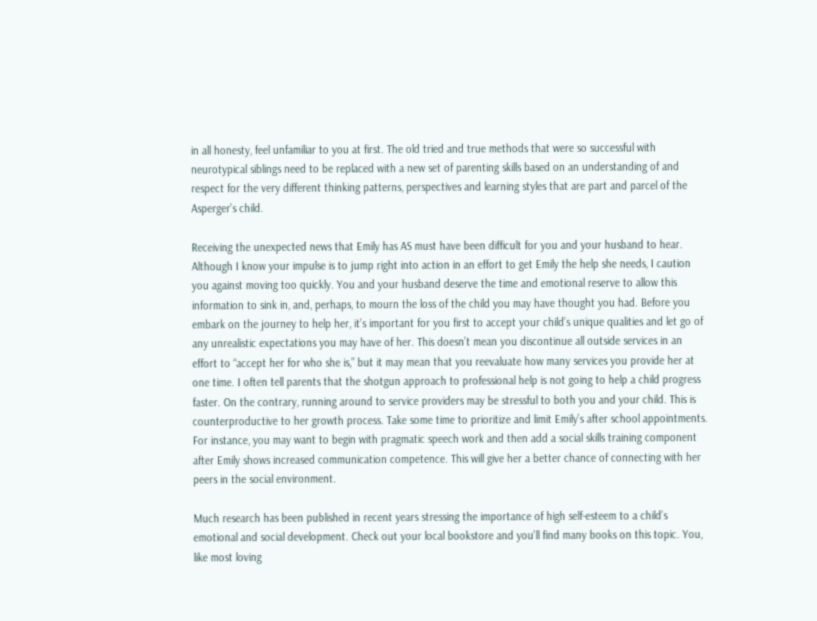in all honesty, feel unfamiliar to you at first. The old tried and true methods that were so successful with neurotypical siblings need to be replaced with a new set of parenting skills based on an understanding of and respect for the very different thinking patterns, perspectives and learning styles that are part and parcel of the Asperger’s child.

Receiving the unexpected news that Emily has AS must have been difficult for you and your husband to hear. Although I know your impulse is to jump right into action in an effort to get Emily the help she needs, I caution you against moving too quickly. You and your husband deserve the time and emotional reserve to allow this information to sink in, and, perhaps, to mourn the loss of the child you may have thought you had. Before you embark on the journey to help her, it’s important for you first to accept your child’s unique qualities and let go of any unrealistic expectations you may have of her. This doesn’t mean you discontinue all outside services in an effort to “accept her for who she is,” but it may mean that you reevaluate how many services you provide her at one time. I often tell parents that the shotgun approach to professional help is not going to help a child progress faster. On the contrary, running around to service providers may be stressful to both you and your child. This is counterproductive to her growth process. Take some time to prioritize and limit Emily’s after school appointments. For instance, you may want to begin with pragmatic speech work and then add a social skills training component after Emily shows increased communication competence. This will give her a better chance of connecting with her peers in the social environment.

Much research has been published in recent years stressing the importance of high self-esteem to a child’s emotional and social development. Check out your local bookstore and you’ll find many books on this topic. You, like most loving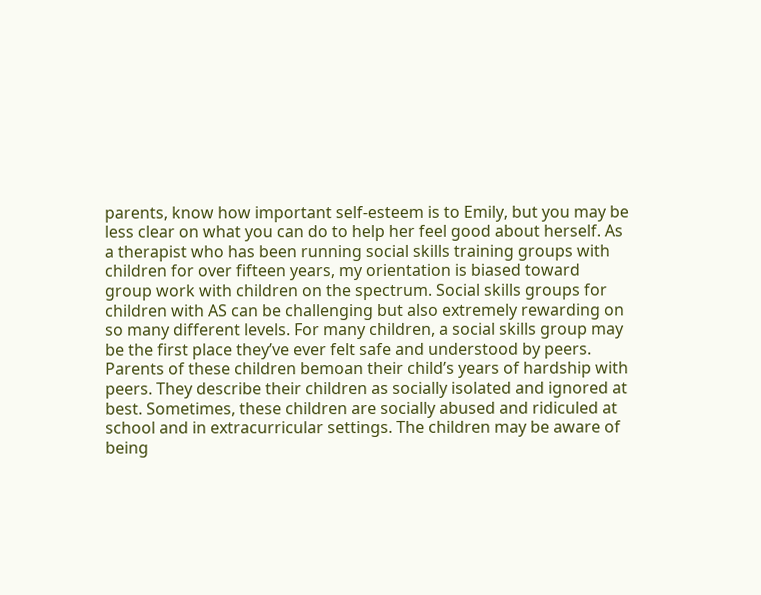parents, know how important self-esteem is to Emily, but you may be less clear on what you can do to help her feel good about herself. As a therapist who has been running social skills training groups with children for over fifteen years, my orientation is biased toward group work with children on the spectrum. Social skills groups for children with AS can be challenging but also extremely rewarding on so many different levels. For many children, a social skills group may be the first place they’ve ever felt safe and understood by peers. Parents of these children bemoan their child’s years of hardship with peers. They describe their children as socially isolated and ignored at best. Sometimes, these children are socially abused and ridiculed at school and in extracurricular settings. The children may be aware of being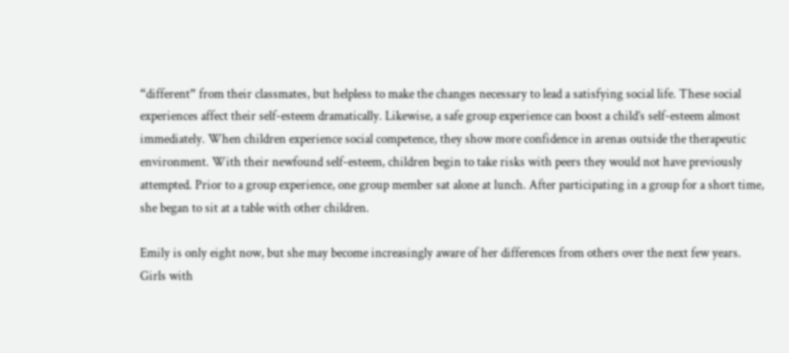“different” from their classmates, but helpless to make the changes necessary to lead a satisfying social life. These social experiences affect their self-esteem dramatically. Likewise, a safe group experience can boost a child’s self-esteem almost immediately. When children experience social competence, they show more confidence in arenas outside the therapeutic environment. With their newfound self-esteem, children begin to take risks with peers they would not have previously attempted. Prior to a group experience, one group member sat alone at lunch. After participating in a group for a short time, she began to sit at a table with other children.

Emily is only eight now, but she may become increasingly aware of her differences from others over the next few years. Girls with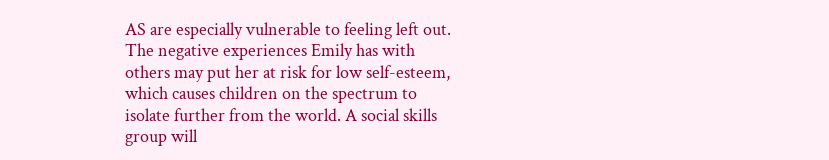AS are especially vulnerable to feeling left out. The negative experiences Emily has with others may put her at risk for low self-esteem, which causes children on the spectrum to isolate further from the world. A social skills group will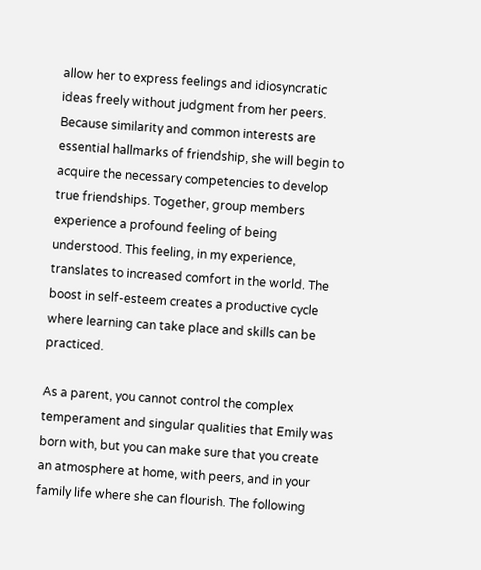allow her to express feelings and idiosyncratic ideas freely without judgment from her peers. Because similarity and common interests are essential hallmarks of friendship, she will begin to acquire the necessary competencies to develop true friendships. Together, group members experience a profound feeling of being understood. This feeling, in my experience, translates to increased comfort in the world. The boost in self-esteem creates a productive cycle where learning can take place and skills can be practiced.

As a parent, you cannot control the complex temperament and singular qualities that Emily was born with, but you can make sure that you create an atmosphere at home, with peers, and in your family life where she can flourish. The following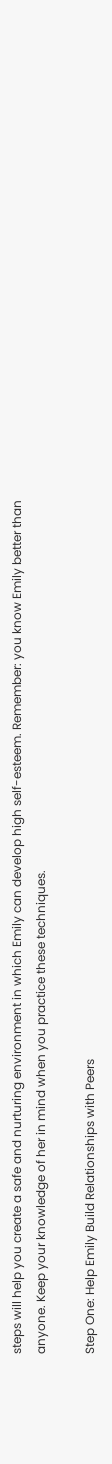steps will help you create a safe and nurturing environment in which Emily can develop high self-esteem. Remember: you know Emily better than anyone. Keep your knowledge of her in mind when you practice these techniques.

Step One: Help Emily Build Relationships with Peers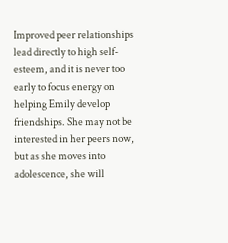Improved peer relationships lead directly to high self-esteem, and it is never too early to focus energy on helping Emily develop friendships. She may not be interested in her peers now, but as she moves into adolescence, she will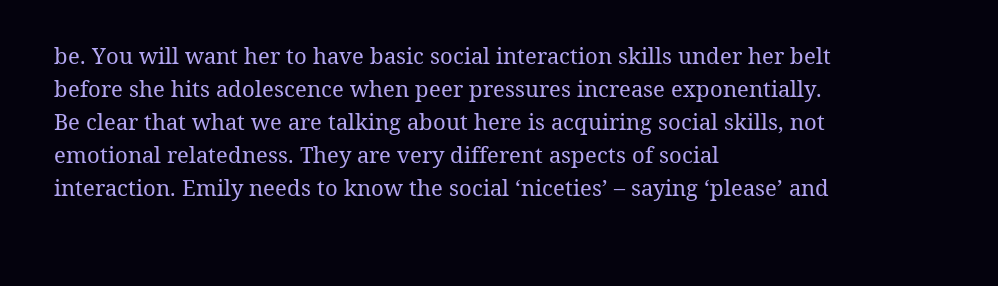be. You will want her to have basic social interaction skills under her belt before she hits adolescence when peer pressures increase exponentially. Be clear that what we are talking about here is acquiring social skills, not emotional relatedness. They are very different aspects of social interaction. Emily needs to know the social ‘niceties’ – saying ‘please’ and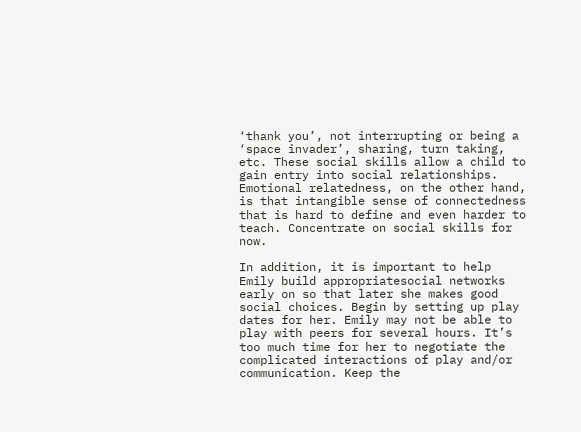‘thank you’, not interrupting or being a ‘space invader’, sharing, turn taking, etc. These social skills allow a child to gain entry into social relationships. Emotional relatedness, on the other hand, is that intangible sense of connectedness that is hard to define and even harder to teach. Concentrate on social skills for now.

In addition, it is important to help Emily build appropriatesocial networks early on so that later she makes good social choices. Begin by setting up play dates for her. Emily may not be able to play with peers for several hours. It’s too much time for her to negotiate the complicated interactions of play and/or communication. Keep the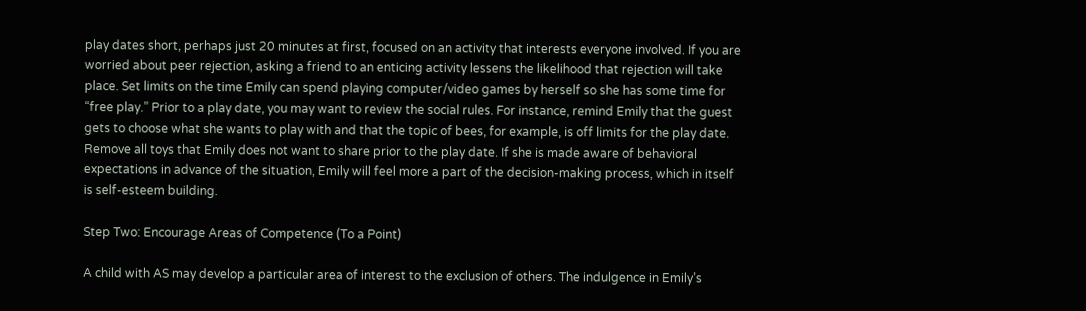play dates short, perhaps just 20 minutes at first, focused on an activity that interests everyone involved. If you are worried about peer rejection, asking a friend to an enticing activity lessens the likelihood that rejection will take place. Set limits on the time Emily can spend playing computer/video games by herself so she has some time for “free play.” Prior to a play date, you may want to review the social rules. For instance, remind Emily that the guest gets to choose what she wants to play with and that the topic of bees, for example, is off limits for the play date. Remove all toys that Emily does not want to share prior to the play date. If she is made aware of behavioral expectations in advance of the situation, Emily will feel more a part of the decision-making process, which in itself is self-esteem building.

Step Two: Encourage Areas of Competence (To a Point)

A child with AS may develop a particular area of interest to the exclusion of others. The indulgence in Emily’s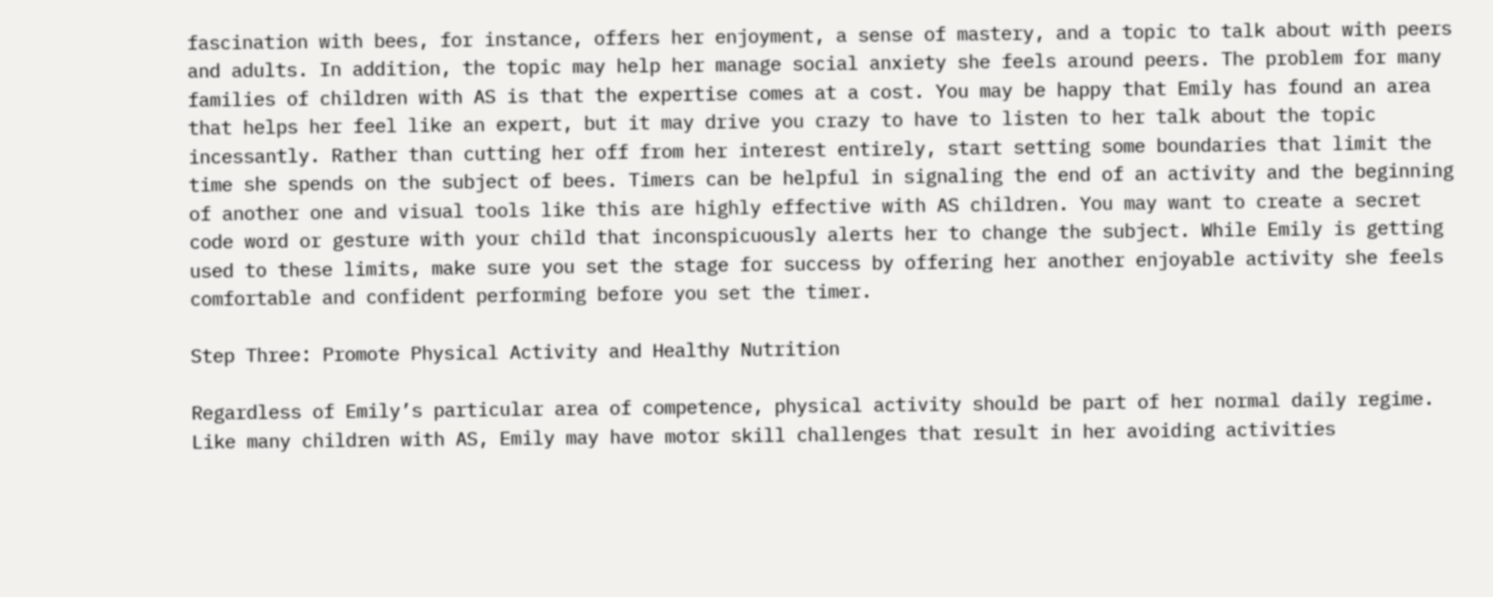fascination with bees, for instance, offers her enjoyment, a sense of mastery, and a topic to talk about with peers and adults. In addition, the topic may help her manage social anxiety she feels around peers. The problem for many families of children with AS is that the expertise comes at a cost. You may be happy that Emily has found an area that helps her feel like an expert, but it may drive you crazy to have to listen to her talk about the topic incessantly. Rather than cutting her off from her interest entirely, start setting some boundaries that limit the time she spends on the subject of bees. Timers can be helpful in signaling the end of an activity and the beginning of another one and visual tools like this are highly effective with AS children. You may want to create a secret code word or gesture with your child that inconspicuously alerts her to change the subject. While Emily is getting used to these limits, make sure you set the stage for success by offering her another enjoyable activity she feels comfortable and confident performing before you set the timer.

Step Three: Promote Physical Activity and Healthy Nutrition

Regardless of Emily’s particular area of competence, physical activity should be part of her normal daily regime. Like many children with AS, Emily may have motor skill challenges that result in her avoiding activities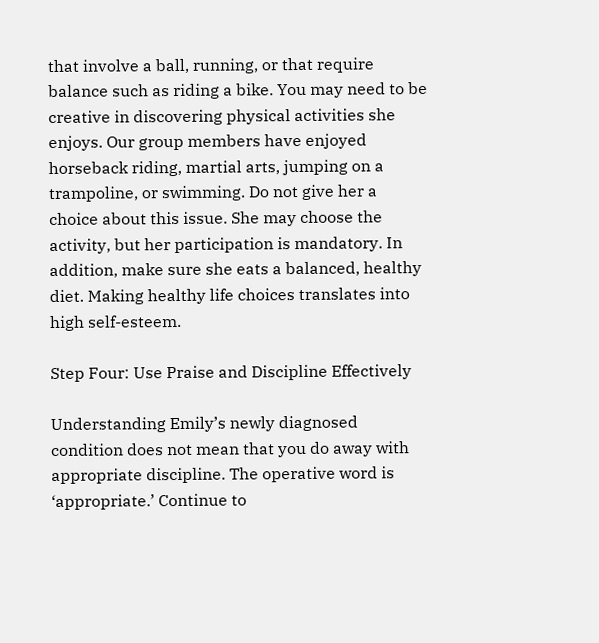that involve a ball, running, or that require balance such as riding a bike. You may need to be creative in discovering physical activities she enjoys. Our group members have enjoyed horseback riding, martial arts, jumping on a trampoline, or swimming. Do not give her a choice about this issue. She may choose the activity, but her participation is mandatory. In addition, make sure she eats a balanced, healthy diet. Making healthy life choices translates into high self-esteem.

Step Four: Use Praise and Discipline Effectively

Understanding Emily’s newly diagnosed condition does not mean that you do away with appropriate discipline. The operative word is ‘appropriate.’ Continue to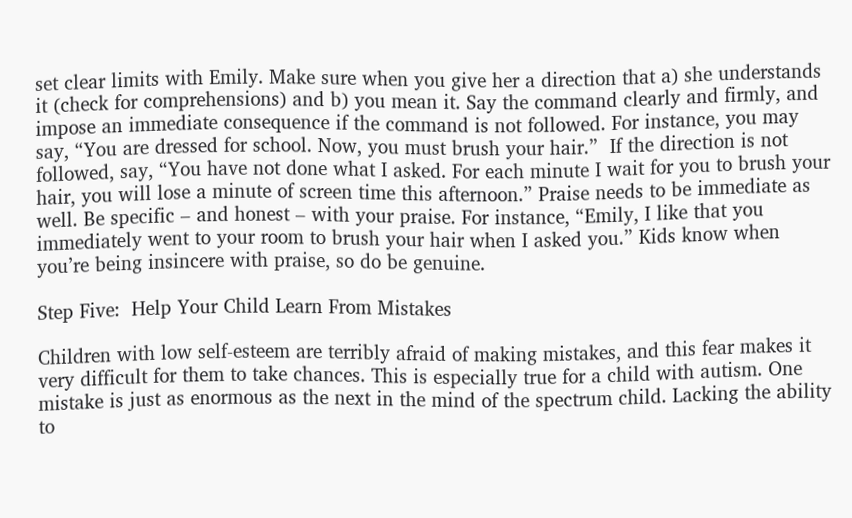set clear limits with Emily. Make sure when you give her a direction that a) she understands it (check for comprehensions) and b) you mean it. Say the command clearly and firmly, and impose an immediate consequence if the command is not followed. For instance, you may say, “You are dressed for school. Now, you must brush your hair.”  If the direction is not followed, say, “You have not done what I asked. For each minute I wait for you to brush your hair, you will lose a minute of screen time this afternoon.” Praise needs to be immediate as well. Be specific – and honest – with your praise. For instance, “Emily, I like that you immediately went to your room to brush your hair when I asked you.” Kids know when you’re being insincere with praise, so do be genuine.

Step Five:  Help Your Child Learn From Mistakes

Children with low self-esteem are terribly afraid of making mistakes, and this fear makes it very difficult for them to take chances. This is especially true for a child with autism. One mistake is just as enormous as the next in the mind of the spectrum child. Lacking the ability to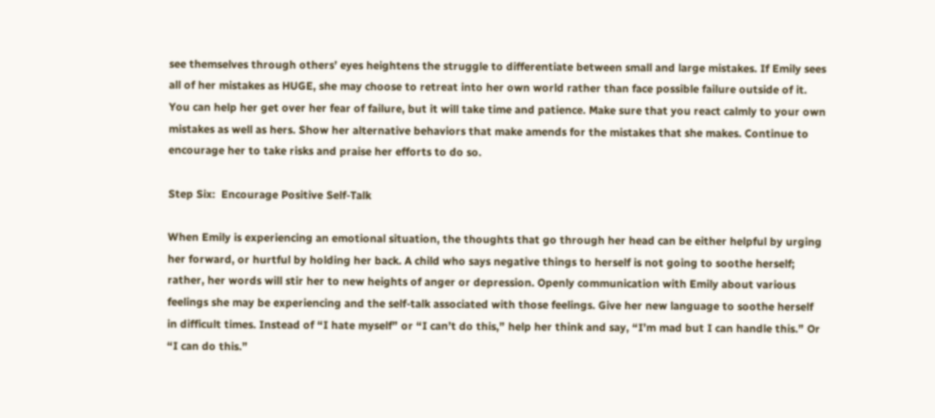see themselves through others’ eyes heightens the struggle to differentiate between small and large mistakes. If Emily sees all of her mistakes as HUGE, she may choose to retreat into her own world rather than face possible failure outside of it. You can help her get over her fear of failure, but it will take time and patience. Make sure that you react calmly to your own mistakes as well as hers. Show her alternative behaviors that make amends for the mistakes that she makes. Continue to encourage her to take risks and praise her efforts to do so.

Step Six:  Encourage Positive Self-Talk

When Emily is experiencing an emotional situation, the thoughts that go through her head can be either helpful by urging her forward, or hurtful by holding her back. A child who says negative things to herself is not going to soothe herself; rather, her words will stir her to new heights of anger or depression. Openly communication with Emily about various feelings she may be experiencing and the self-talk associated with those feelings. Give her new language to soothe herself in difficult times. Instead of “I hate myself” or “I can’t do this,” help her think and say, “I’m mad but I can handle this.” Or “I can do this.”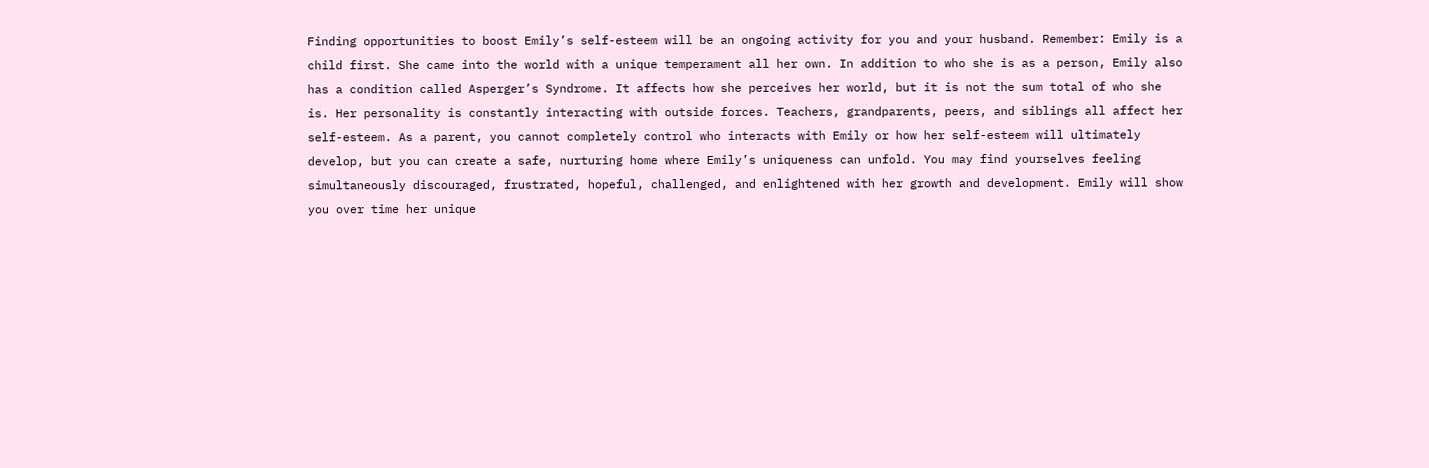Finding opportunities to boost Emily’s self-esteem will be an ongoing activity for you and your husband. Remember: Emily is a child first. She came into the world with a unique temperament all her own. In addition to who she is as a person, Emily also has a condition called Asperger’s Syndrome. It affects how she perceives her world, but it is not the sum total of who she is. Her personality is constantly interacting with outside forces. Teachers, grandparents, peers, and siblings all affect her self-esteem. As a parent, you cannot completely control who interacts with Emily or how her self-esteem will ultimately develop, but you can create a safe, nurturing home where Emily’s uniqueness can unfold. You may find yourselves feeling simultaneously discouraged, frustrated, hopeful, challenged, and enlightened with her growth and development. Emily will show you over time her unique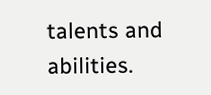talents and abilities.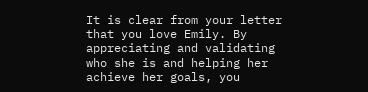It is clear from your letter that you love Emily. By appreciating and validating who she is and helping her achieve her goals, you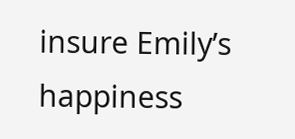insure Emily’s happiness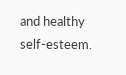and healthy self-esteem.